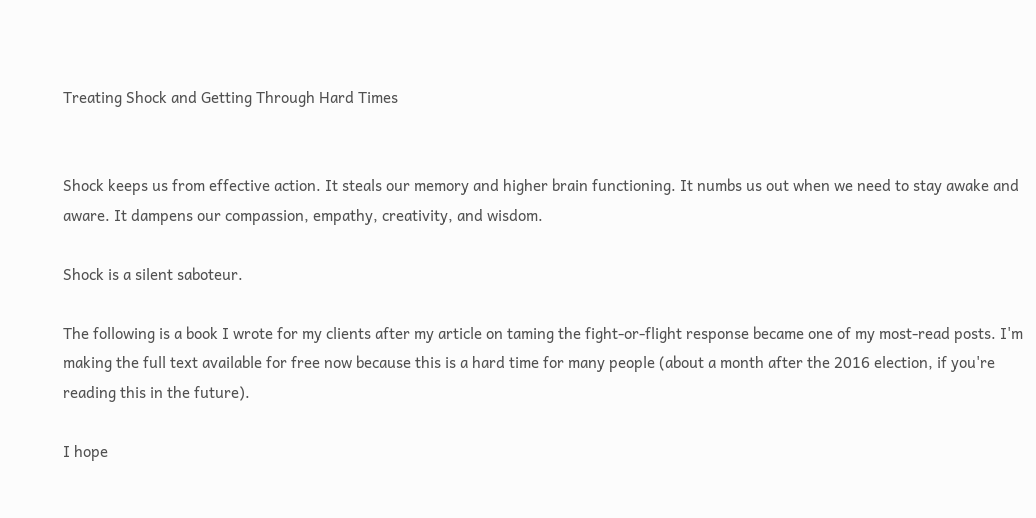Treating Shock and Getting Through Hard Times


Shock keeps us from effective action. It steals our memory and higher brain functioning. It numbs us out when we need to stay awake and aware. It dampens our compassion, empathy, creativity, and wisdom.

Shock is a silent saboteur.

The following is a book I wrote for my clients after my article on taming the fight-or-flight response became one of my most-read posts. I'm making the full text available for free now because this is a hard time for many people (about a month after the 2016 election, if you're reading this in the future).

I hope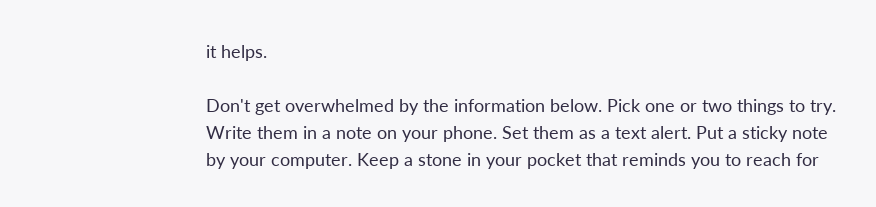it helps.

Don't get overwhelmed by the information below. Pick one or two things to try. Write them in a note on your phone. Set them as a text alert. Put a sticky note by your computer. Keep a stone in your pocket that reminds you to reach for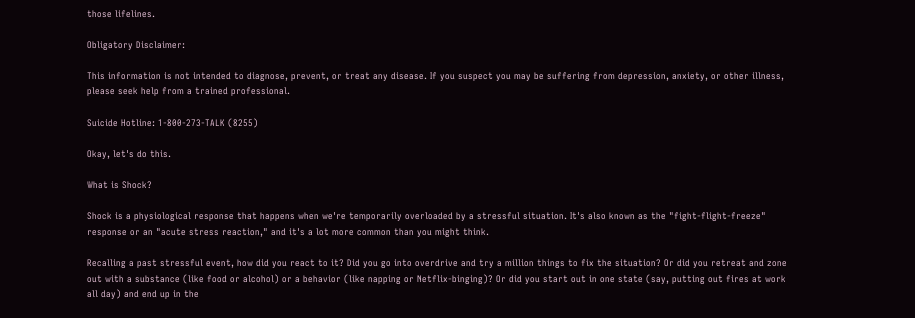those lifelines.

Obligatory Disclaimer:

This information is not intended to diagnose, prevent, or treat any disease. If you suspect you may be suffering from depression, anxiety, or other illness, please seek help from a trained professional.

Suicide Hotline: 1-800-273-TALK (8255)

Okay, let's do this.

What is Shock?

Shock is a physiological response that happens when we're temporarily overloaded by a stressful situation. It's also known as the "fight-flight-freeze" response or an "acute stress reaction," and it's a lot more common than you might think.

Recalling a past stressful event, how did you react to it? Did you go into overdrive and try a million things to fix the situation? Or did you retreat and zone out with a substance (like food or alcohol) or a behavior (like napping or Netflix-binging)? Or did you start out in one state (say, putting out fires at work all day) and end up in the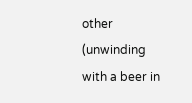other (unwinding with a beer in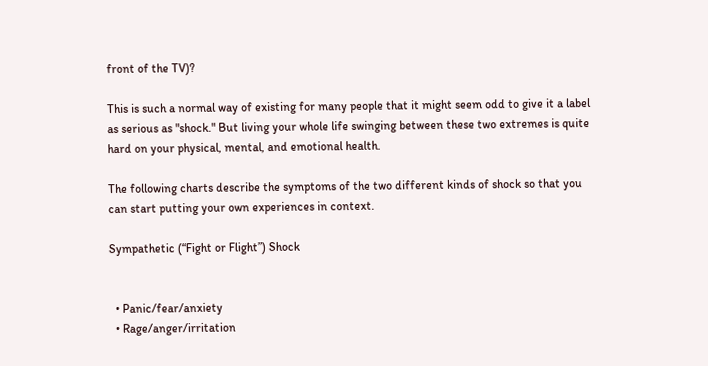front of the TV)?

This is such a normal way of existing for many people that it might seem odd to give it a label as serious as "shock." But living your whole life swinging between these two extremes is quite hard on your physical, mental, and emotional health.

The following charts describe the symptoms of the two different kinds of shock so that you can start putting your own experiences in context.

Sympathetic (“Fight or Flight”) Shock


  • Panic/fear/anxiety
  • Rage/anger/irritation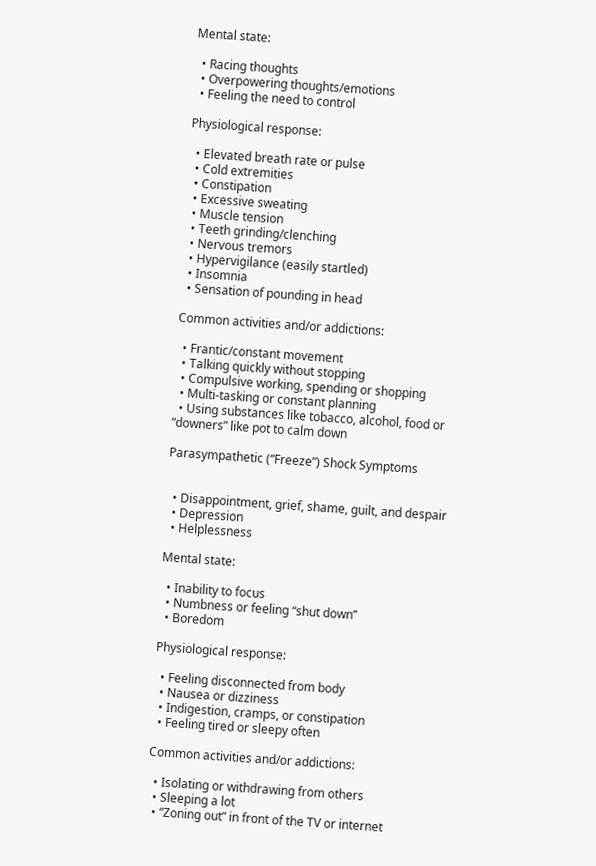Mental state:

  • Racing thoughts
  • Overpowering thoughts/emotions
  • Feeling the need to control

Physiological response:

  • Elevated breath rate or pulse
  • Cold extremities
  • Constipation
  • Excessive sweating
  • Muscle tension
  • Teeth grinding/clenching
  • Nervous tremors
  • Hypervigilance (easily startled)
  • Insomnia
  • Sensation of pounding in head

Common activities and/or addictions:

  • Frantic/constant movement
  • Talking quickly without stopping
  • Compulsive working, spending or shopping
  • Multi-tasking or constant planning
  • Using substances like tobacco, alcohol, food or
“downers” like pot to calm down

Parasympathetic (“Freeze”) Shock Symptoms


  • Disappointment, grief, shame, guilt, and despair
  • Depression
  • Helplessness

Mental state:

  • Inability to focus
  • Numbness or feeling “shut down”
  • Boredom

Physiological response:

  • Feeling disconnected from body
  • Nausea or dizziness
  • Indigestion, cramps, or constipation
  • Feeling tired or sleepy often

Common activities and/or addictions:

  • Isolating or withdrawing from others
  • Sleeping a lot
  • “Zoning out” in front of the TV or internet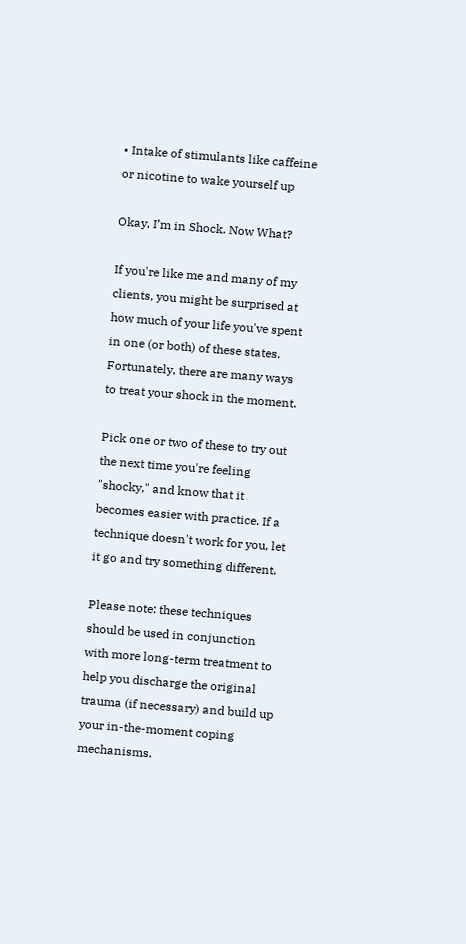• Intake of stimulants like caffeine or nicotine to wake yourself up

Okay, I’m in Shock. Now What?

If you're like me and many of my clients, you might be surprised at how much of your life you've spent in one (or both) of these states. Fortunately, there are many ways to treat your shock in the moment.

Pick one or two of these to try out the next time you're feeling "shocky," and know that it becomes easier with practice. If a technique doesn't work for you, let it go and try something different.

Please note: these techniques should be used in conjunction with more long-term treatment to help you discharge the original trauma (if necessary) and build up your in-the-moment coping mechanisms.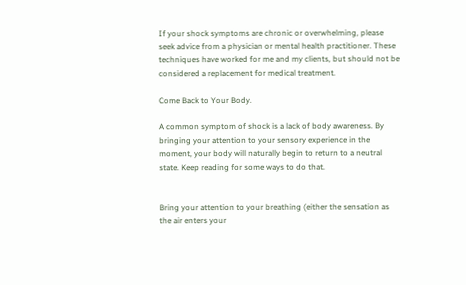If your shock symptoms are chronic or overwhelming, please seek advice from a physician or mental health practitioner. These techniques have worked for me and my clients, but should not be considered a replacement for medical treatment.

Come Back to Your Body.

A common symptom of shock is a lack of body awareness. By bringing your attention to your sensory experience in the moment, your body will naturally begin to return to a neutral state. Keep reading for some ways to do that.


Bring your attention to your breathing (either the sensation as the air enters your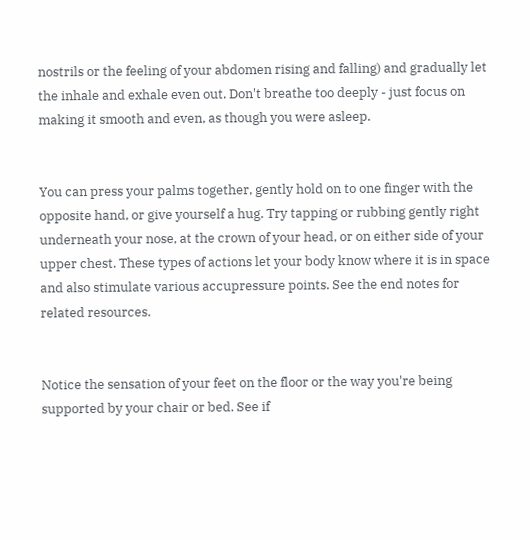nostrils or the feeling of your abdomen rising and falling) and gradually let the inhale and exhale even out. Don't breathe too deeply - just focus on making it smooth and even, as though you were asleep.


You can press your palms together, gently hold on to one finger with the opposite hand, or give yourself a hug. Try tapping or rubbing gently right underneath your nose, at the crown of your head, or on either side of your upper chest. These types of actions let your body know where it is in space and also stimulate various accupressure points. See the end notes for related resources.


Notice the sensation of your feet on the floor or the way you're being supported by your chair or bed. See if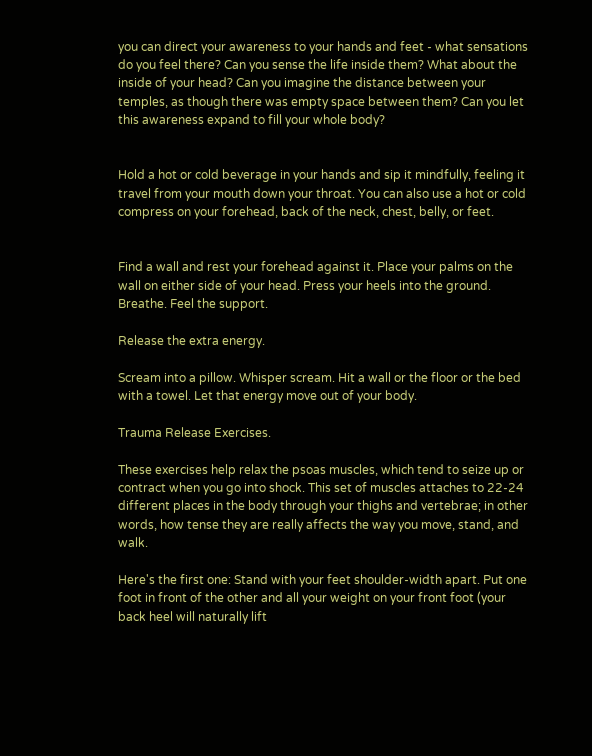you can direct your awareness to your hands and feet - what sensations do you feel there? Can you sense the life inside them? What about the inside of your head? Can you imagine the distance between your temples, as though there was empty space between them? Can you let this awareness expand to fill your whole body?


Hold a hot or cold beverage in your hands and sip it mindfully, feeling it travel from your mouth down your throat. You can also use a hot or cold compress on your forehead, back of the neck, chest, belly, or feet.


Find a wall and rest your forehead against it. Place your palms on the wall on either side of your head. Press your heels into the ground. Breathe. Feel the support.

Release the extra energy.

Scream into a pillow. Whisper scream. Hit a wall or the floor or the bed with a towel. Let that energy move out of your body.

Trauma Release Exercises.

These exercises help relax the psoas muscles, which tend to seize up or contract when you go into shock. This set of muscles attaches to 22-24 different places in the body through your thighs and vertebrae; in other words, how tense they are really affects the way you move, stand, and walk.

Here's the first one: Stand with your feet shoulder-width apart. Put one foot in front of the other and all your weight on your front foot (your back heel will naturally lift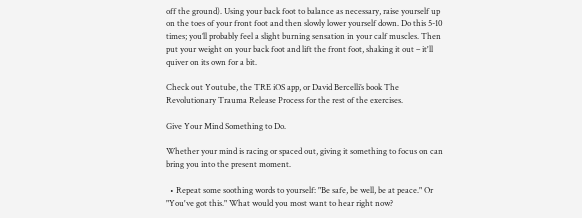off the ground). Using your back foot to balance as necessary, raise yourself up on the toes of your front foot and then slowly lower yourself down. Do this 5-10 times; you’ll probably feel a slight burning sensation in your calf muscles. Then put your weight on your back foot and lift the front foot, shaking it out – it'll quiver on its own for a bit.

Check out Youtube, the TRE iOS app, or David Bercelli’s book The Revolutionary Trauma Release Process for the rest of the exercises.

Give Your Mind Something to Do.

Whether your mind is racing or spaced out, giving it something to focus on can bring you into the present moment.

  • Repeat some soothing words to yourself: "Be safe, be well, be at peace." Or "You've got this." What would you most want to hear right now?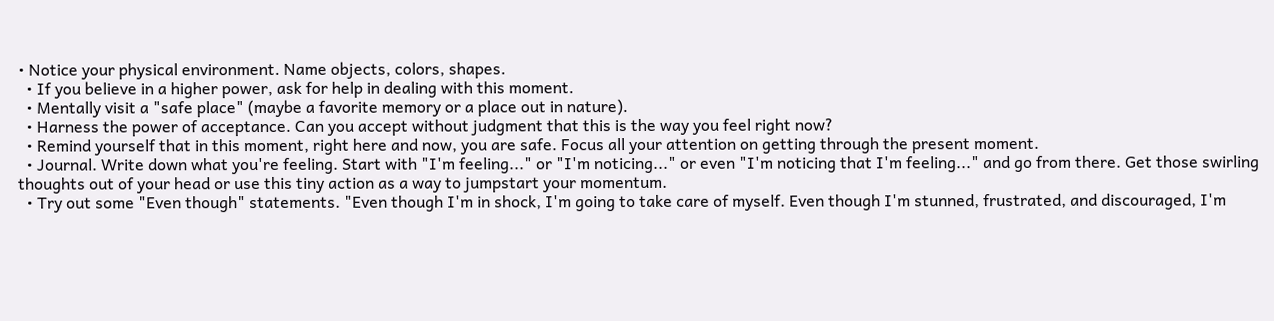• Notice your physical environment. Name objects, colors, shapes.
  • If you believe in a higher power, ask for help in dealing with this moment.
  • Mentally visit a "safe place" (maybe a favorite memory or a place out in nature).
  • Harness the power of acceptance. Can you accept without judgment that this is the way you feel right now?
  • Remind yourself that in this moment, right here and now, you are safe. Focus all your attention on getting through the present moment.
  • Journal. Write down what you're feeling. Start with "I'm feeling..." or "I'm noticing..." or even "I'm noticing that I'm feeling..." and go from there. Get those swirling thoughts out of your head or use this tiny action as a way to jumpstart your momentum.
  • Try out some "Even though" statements. "Even though I'm in shock, I'm going to take care of myself. Even though I'm stunned, frustrated, and discouraged, I'm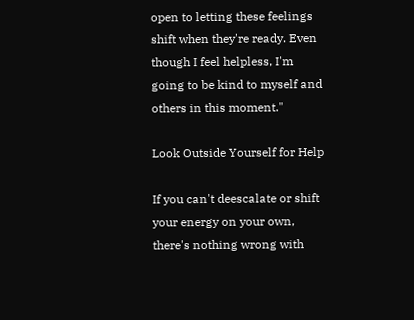open to letting these feelings shift when they're ready. Even though I feel helpless, I'm going to be kind to myself and others in this moment."

Look Outside Yourself for Help

If you can't deescalate or shift your energy on your own, there's nothing wrong with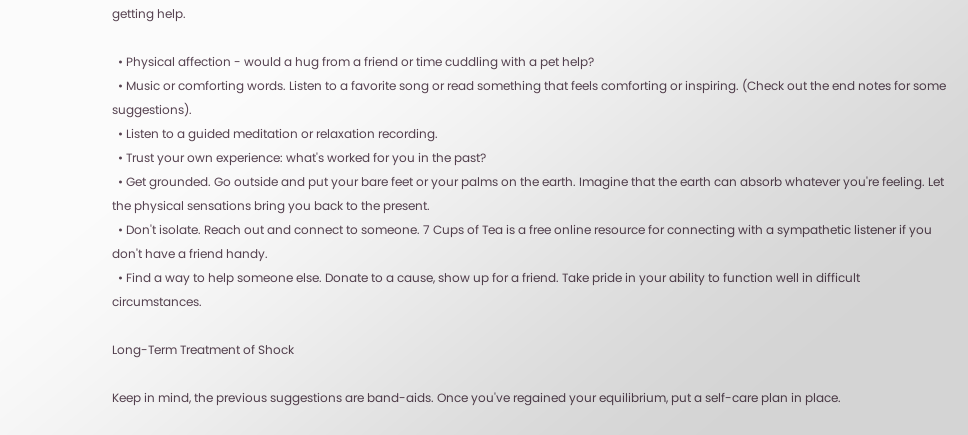getting help.

  • Physical affection - would a hug from a friend or time cuddling with a pet help?
  • Music or comforting words. Listen to a favorite song or read something that feels comforting or inspiring. (Check out the end notes for some suggestions).
  • Listen to a guided meditation or relaxation recording.
  • Trust your own experience: what's worked for you in the past?
  • Get grounded. Go outside and put your bare feet or your palms on the earth. Imagine that the earth can absorb whatever you're feeling. Let the physical sensations bring you back to the present.
  • Don't isolate. Reach out and connect to someone. 7 Cups of Tea is a free online resource for connecting with a sympathetic listener if you don't have a friend handy.
  • Find a way to help someone else. Donate to a cause, show up for a friend. Take pride in your ability to function well in difficult circumstances.

Long-Term Treatment of Shock

Keep in mind, the previous suggestions are band-aids. Once you've regained your equilibrium, put a self-care plan in place.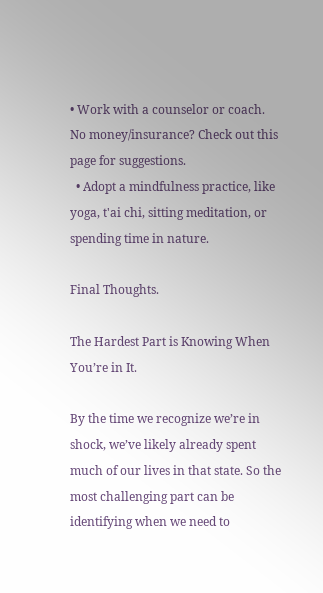• Work with a counselor or coach. No money/insurance? Check out this page for suggestions.
  • Adopt a mindfulness practice, like yoga, t'ai chi, sitting meditation, or spending time in nature.

Final Thoughts.

The Hardest Part is Knowing When You’re in It.

By the time we recognize we’re in shock, we’ve likely already spent much of our lives in that state. So the most challenging part can be identifying when we need to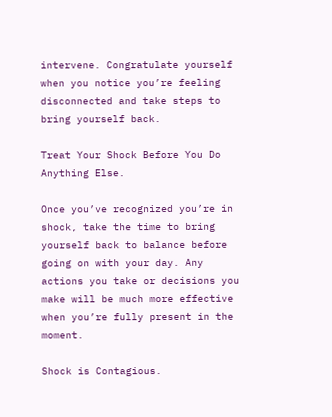intervene. Congratulate yourself when you notice you’re feeling disconnected and take steps to bring yourself back.

Treat Your Shock Before You Do Anything Else.

Once you’ve recognized you’re in shock, take the time to bring yourself back to balance before going on with your day. Any actions you take or decisions you make will be much more effective when you’re fully present in the moment.

Shock is Contagious.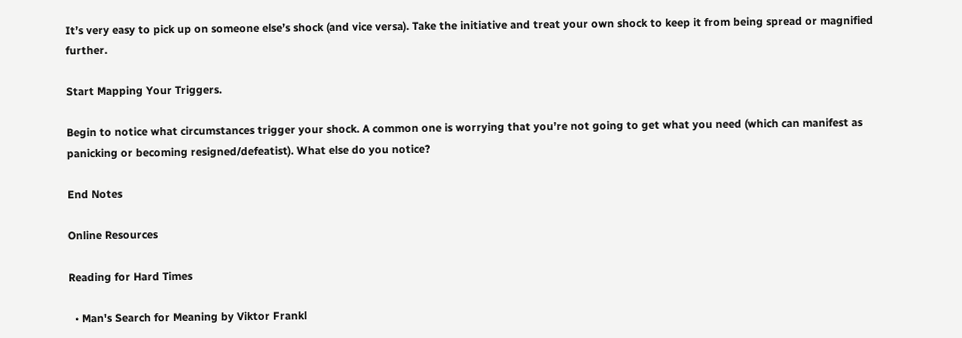It’s very easy to pick up on someone else’s shock (and vice versa). Take the initiative and treat your own shock to keep it from being spread or magnified further.

Start Mapping Your Triggers.

Begin to notice what circumstances trigger your shock. A common one is worrying that you’re not going to get what you need (which can manifest as panicking or becoming resigned/defeatist). What else do you notice?

End Notes

Online Resources

Reading for Hard Times

  • Man's Search for Meaning by Viktor Frankl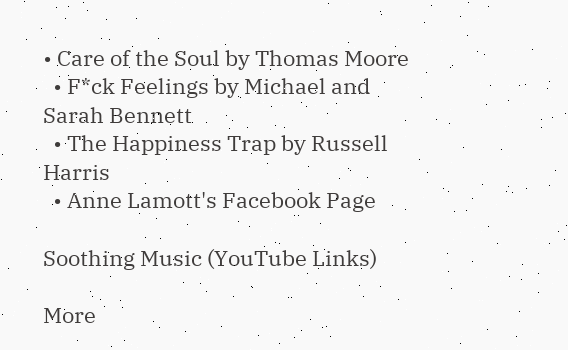• Care of the Soul by Thomas Moore
  • F*ck Feelings by Michael and Sarah Bennett
  • The Happiness Trap by Russell Harris
  • Anne Lamott's Facebook Page

Soothing Music (YouTube Links)

More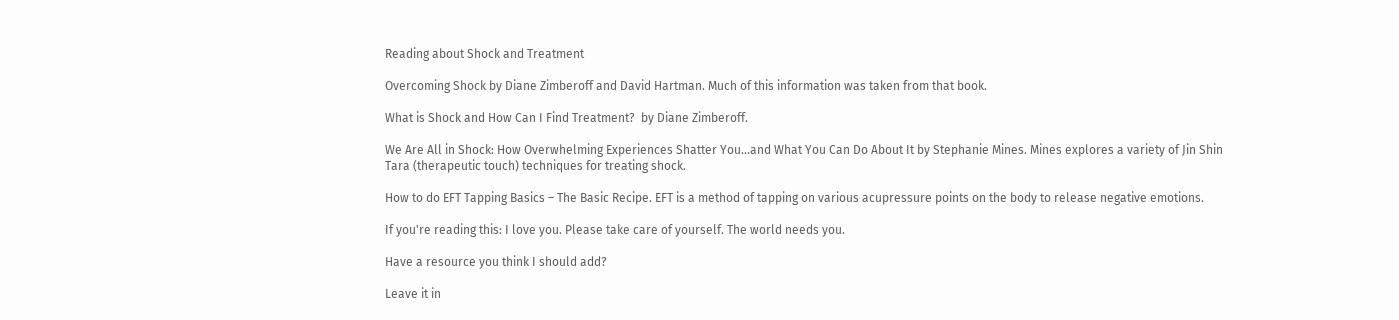Reading about Shock and Treatment

Overcoming Shock by Diane Zimberoff and David Hartman. Much of this information was taken from that book.

What is Shock and How Can I Find Treatment?  by Diane Zimberoff.

We Are All in Shock: How Overwhelming Experiences Shatter You...and What You Can Do About It by Stephanie Mines. Mines explores a variety of Jin Shin Tara (therapeutic touch) techniques for treating shock.

How to do EFT Tapping Basics – The Basic Recipe. EFT is a method of tapping on various acupressure points on the body to release negative emotions.

If you're reading this: I love you. Please take care of yourself. The world needs you.

Have a resource you think I should add?

Leave it in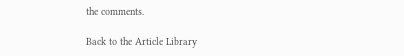the comments.

Back to the Article Library